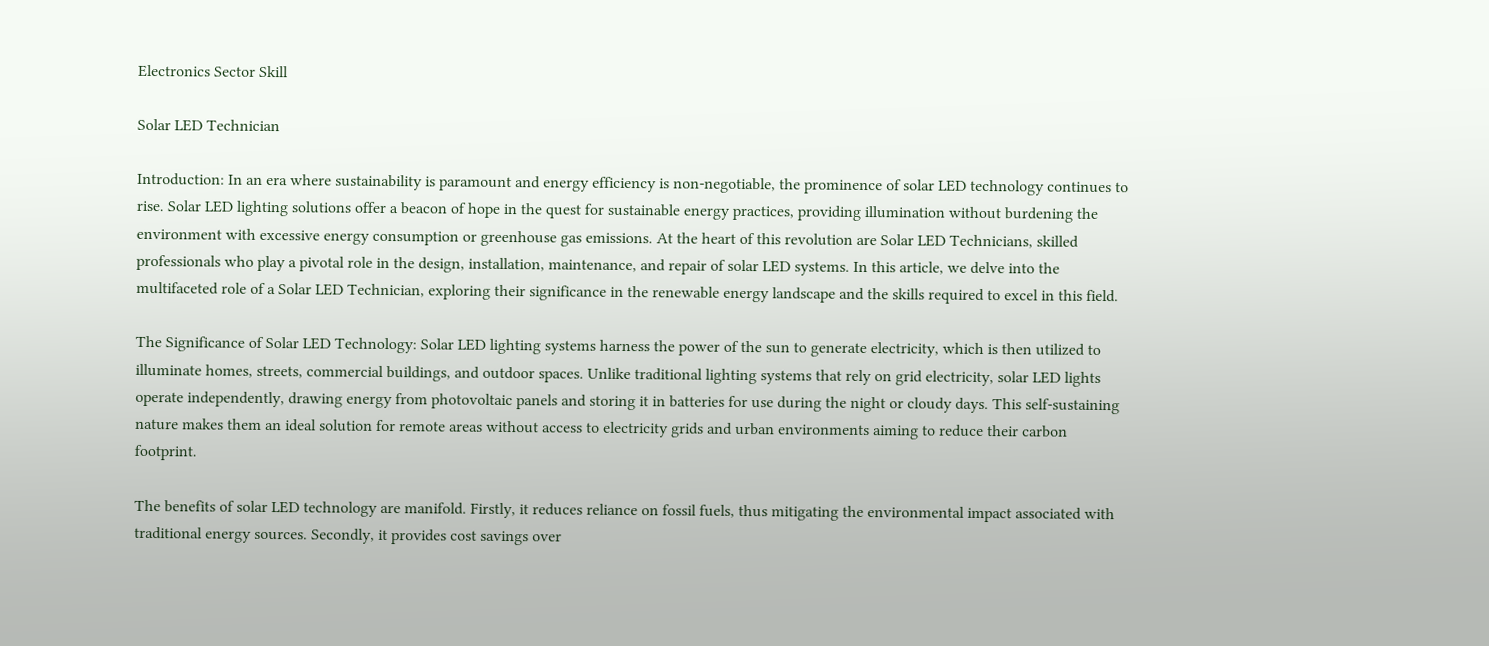Electronics Sector Skill

Solar LED Technician

Introduction: In an era where sustainability is paramount and energy efficiency is non-negotiable, the prominence of solar LED technology continues to rise. Solar LED lighting solutions offer a beacon of hope in the quest for sustainable energy practices, providing illumination without burdening the environment with excessive energy consumption or greenhouse gas emissions. At the heart of this revolution are Solar LED Technicians, skilled professionals who play a pivotal role in the design, installation, maintenance, and repair of solar LED systems. In this article, we delve into the multifaceted role of a Solar LED Technician, exploring their significance in the renewable energy landscape and the skills required to excel in this field.

The Significance of Solar LED Technology: Solar LED lighting systems harness the power of the sun to generate electricity, which is then utilized to illuminate homes, streets, commercial buildings, and outdoor spaces. Unlike traditional lighting systems that rely on grid electricity, solar LED lights operate independently, drawing energy from photovoltaic panels and storing it in batteries for use during the night or cloudy days. This self-sustaining nature makes them an ideal solution for remote areas without access to electricity grids and urban environments aiming to reduce their carbon footprint.

The benefits of solar LED technology are manifold. Firstly, it reduces reliance on fossil fuels, thus mitigating the environmental impact associated with traditional energy sources. Secondly, it provides cost savings over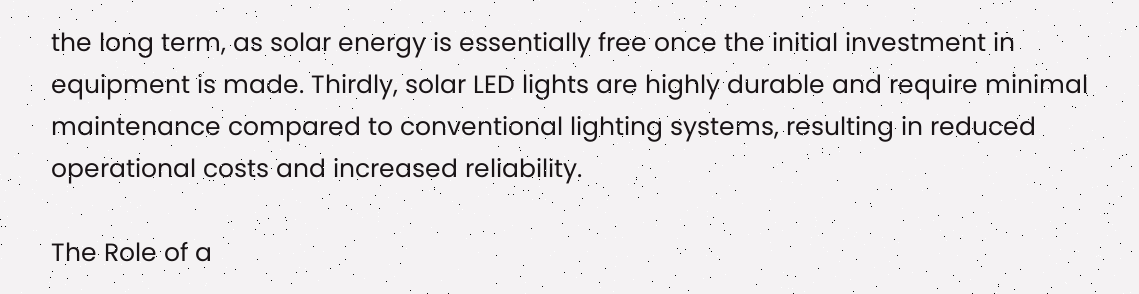the long term, as solar energy is essentially free once the initial investment in equipment is made. Thirdly, solar LED lights are highly durable and require minimal maintenance compared to conventional lighting systems, resulting in reduced operational costs and increased reliability.

The Role of a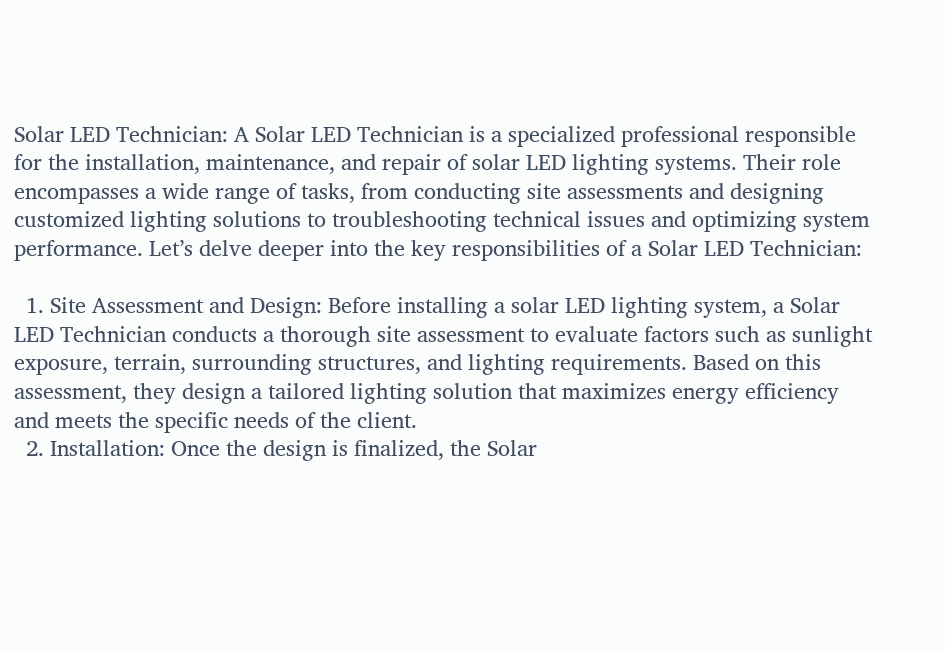Solar LED Technician: A Solar LED Technician is a specialized professional responsible for the installation, maintenance, and repair of solar LED lighting systems. Their role encompasses a wide range of tasks, from conducting site assessments and designing customized lighting solutions to troubleshooting technical issues and optimizing system performance. Let’s delve deeper into the key responsibilities of a Solar LED Technician:

  1. Site Assessment and Design: Before installing a solar LED lighting system, a Solar LED Technician conducts a thorough site assessment to evaluate factors such as sunlight exposure, terrain, surrounding structures, and lighting requirements. Based on this assessment, they design a tailored lighting solution that maximizes energy efficiency and meets the specific needs of the client.
  2. Installation: Once the design is finalized, the Solar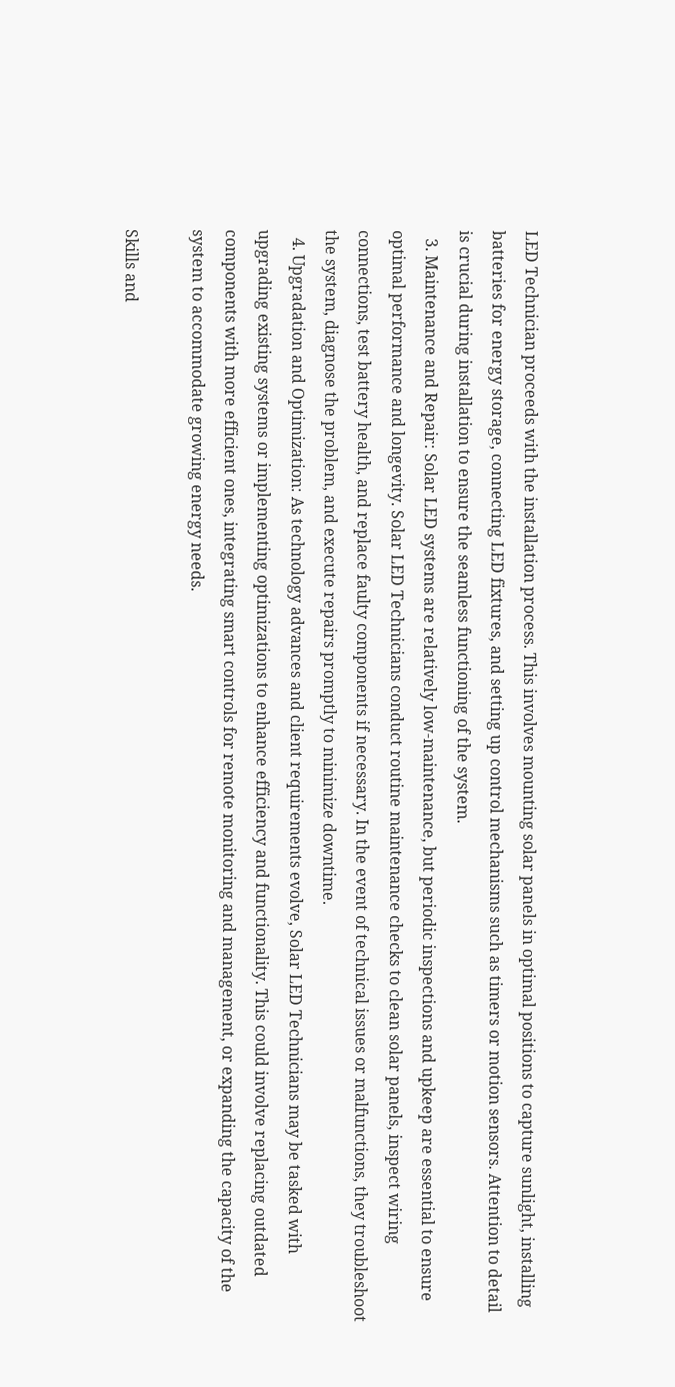LED Technician proceeds with the installation process. This involves mounting solar panels in optimal positions to capture sunlight, installing batteries for energy storage, connecting LED fixtures, and setting up control mechanisms such as timers or motion sensors. Attention to detail is crucial during installation to ensure the seamless functioning of the system.
  3. Maintenance and Repair: Solar LED systems are relatively low-maintenance, but periodic inspections and upkeep are essential to ensure optimal performance and longevity. Solar LED Technicians conduct routine maintenance checks to clean solar panels, inspect wiring connections, test battery health, and replace faulty components if necessary. In the event of technical issues or malfunctions, they troubleshoot the system, diagnose the problem, and execute repairs promptly to minimize downtime.
  4. Upgradation and Optimization: As technology advances and client requirements evolve, Solar LED Technicians may be tasked with upgrading existing systems or implementing optimizations to enhance efficiency and functionality. This could involve replacing outdated components with more efficient ones, integrating smart controls for remote monitoring and management, or expanding the capacity of the system to accommodate growing energy needs.

Skills and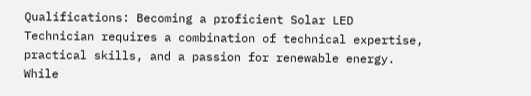Qualifications: Becoming a proficient Solar LED Technician requires a combination of technical expertise, practical skills, and a passion for renewable energy. While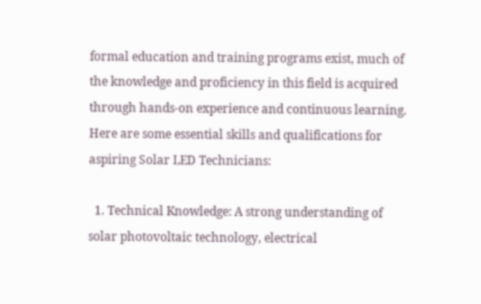formal education and training programs exist, much of the knowledge and proficiency in this field is acquired through hands-on experience and continuous learning. Here are some essential skills and qualifications for aspiring Solar LED Technicians:

  1. Technical Knowledge: A strong understanding of solar photovoltaic technology, electrical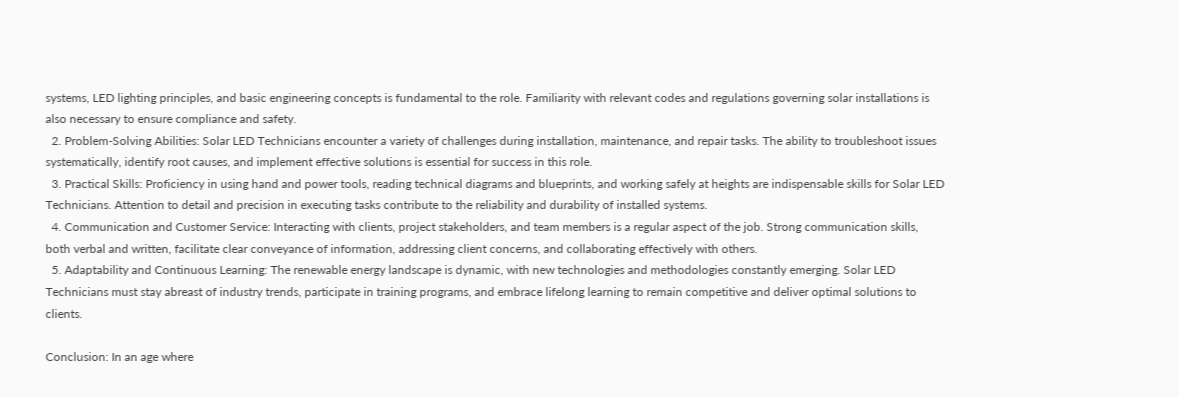systems, LED lighting principles, and basic engineering concepts is fundamental to the role. Familiarity with relevant codes and regulations governing solar installations is also necessary to ensure compliance and safety.
  2. Problem-Solving Abilities: Solar LED Technicians encounter a variety of challenges during installation, maintenance, and repair tasks. The ability to troubleshoot issues systematically, identify root causes, and implement effective solutions is essential for success in this role.
  3. Practical Skills: Proficiency in using hand and power tools, reading technical diagrams and blueprints, and working safely at heights are indispensable skills for Solar LED Technicians. Attention to detail and precision in executing tasks contribute to the reliability and durability of installed systems.
  4. Communication and Customer Service: Interacting with clients, project stakeholders, and team members is a regular aspect of the job. Strong communication skills, both verbal and written, facilitate clear conveyance of information, addressing client concerns, and collaborating effectively with others.
  5. Adaptability and Continuous Learning: The renewable energy landscape is dynamic, with new technologies and methodologies constantly emerging. Solar LED Technicians must stay abreast of industry trends, participate in training programs, and embrace lifelong learning to remain competitive and deliver optimal solutions to clients.

Conclusion: In an age where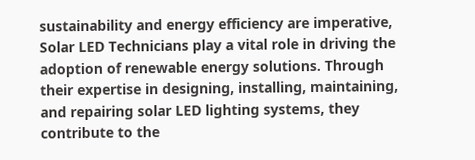sustainability and energy efficiency are imperative, Solar LED Technicians play a vital role in driving the adoption of renewable energy solutions. Through their expertise in designing, installing, maintaining, and repairing solar LED lighting systems, they contribute to the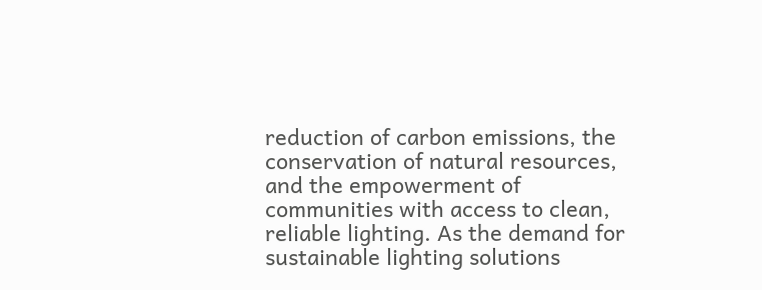reduction of carbon emissions, the conservation of natural resources, and the empowerment of communities with access to clean, reliable lighting. As the demand for sustainable lighting solutions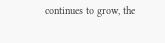continues to grow, the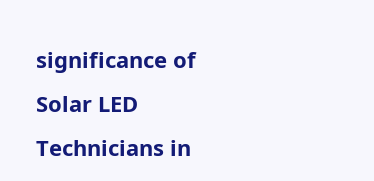significance of Solar LED Technicians in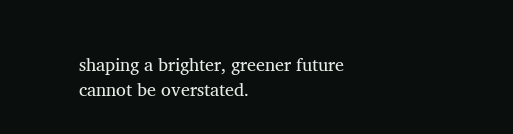shaping a brighter, greener future cannot be overstated.